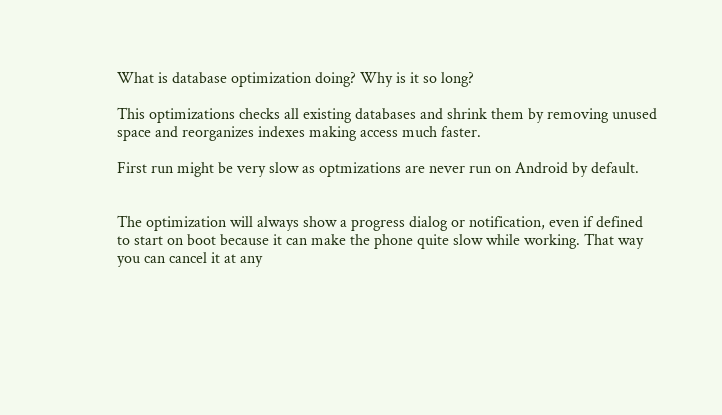What is database optimization doing? Why is it so long?

This optimizations checks all existing databases and shrink them by removing unused space and reorganizes indexes making access much faster.

First run might be very slow as optmizations are never run on Android by default.


The optimization will always show a progress dialog or notification, even if defined to start on boot because it can make the phone quite slow while working. That way you can cancel it at any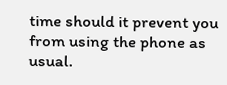time should it prevent you from using the phone as usual.